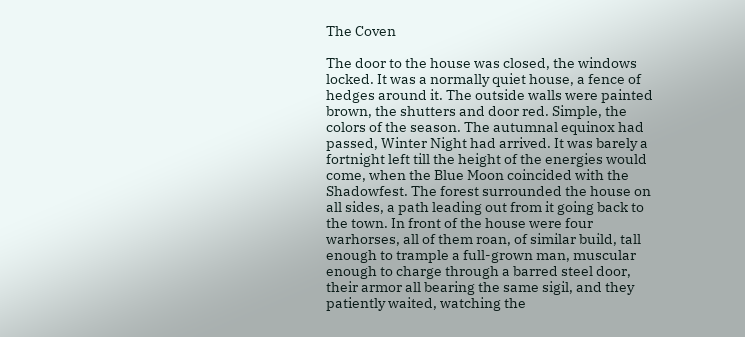The Coven

The door to the house was closed, the windows locked. It was a normally quiet house, a fence of hedges around it. The outside walls were painted brown, the shutters and door red. Simple, the colors of the season. The autumnal equinox had passed, Winter Night had arrived. It was barely a fortnight left till the height of the energies would come, when the Blue Moon coincided with the Shadowfest. The forest surrounded the house on all sides, a path leading out from it going back to the town. In front of the house were four warhorses, all of them roan, of similar build, tall enough to trample a full-grown man, muscular enough to charge through a barred steel door, their armor all bearing the same sigil, and they patiently waited, watching the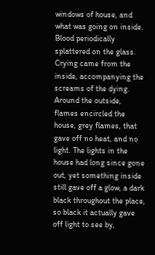windows of house, and what was going on inside.
Blood periodically splattered on the glass. Crying came from the inside, accompanying the screams of the dying. Around the outside, flames encircled the house, grey flames, that gave off no heat, and no light. The lights in the house had long since gone out, yet something inside still gave off a glow, a dark black throughout the place, so black it actually gave off light to see by,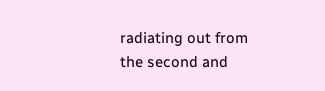radiating out from the second and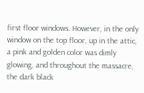first floor windows. However, in the only window on the top floor, up in the attic, a pink and golden color was dimly glowing, and throughout the massacre, the dark black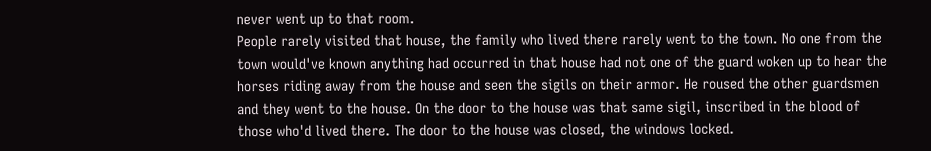never went up to that room.
People rarely visited that house, the family who lived there rarely went to the town. No one from the town would've known anything had occurred in that house had not one of the guard woken up to hear the horses riding away from the house and seen the sigils on their armor. He roused the other guardsmen and they went to the house. On the door to the house was that same sigil, inscribed in the blood of those who'd lived there. The door to the house was closed, the windows locked.